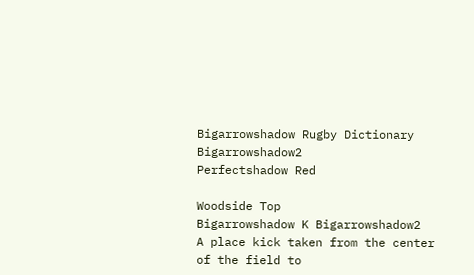Bigarrowshadow Rugby Dictionary Bigarrowshadow2
Perfectshadow Red

Woodside Top
Bigarrowshadow K Bigarrowshadow2
A place kick taken from the center of the field to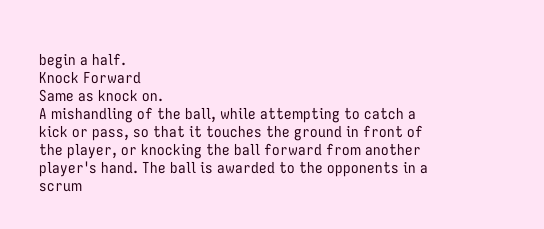begin a half.
Knock Forward
Same as knock on.
A mishandling of the ball, while attempting to catch a kick or pass, so that it touches the ground in front of the player, or knocking the ball forward from another player's hand. The ball is awarded to the opponents in a scrum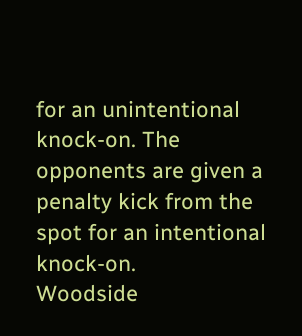for an unintentional knock-on. The opponents are given a penalty kick from the spot for an intentional knock-on.
Woodside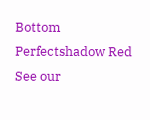Bottom
Perfectshadow Red
See our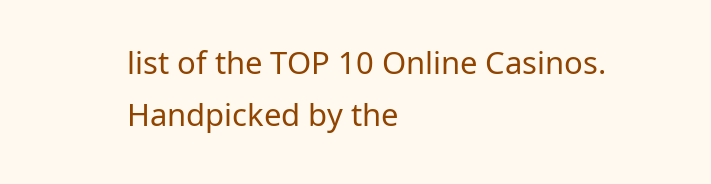list of the TOP 10 Online Casinos.
Handpicked by the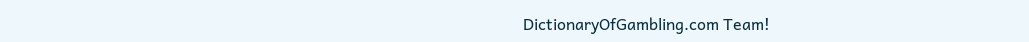DictionaryOfGambling.com Team!